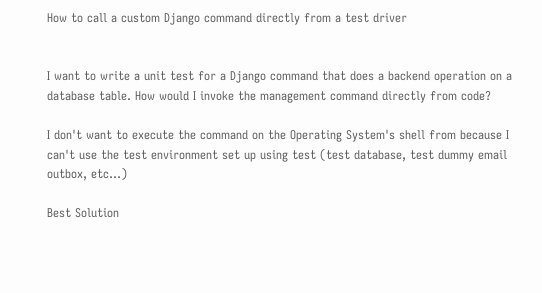How to call a custom Django command directly from a test driver


I want to write a unit test for a Django command that does a backend operation on a database table. How would I invoke the management command directly from code?

I don't want to execute the command on the Operating System's shell from because I can't use the test environment set up using test (test database, test dummy email outbox, etc…)

Best Solution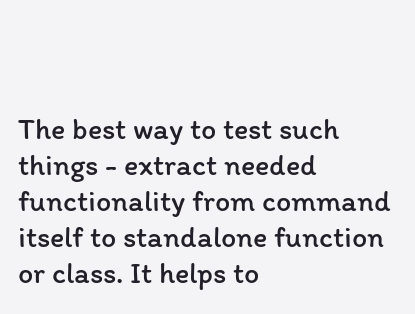The best way to test such things - extract needed functionality from command itself to standalone function or class. It helps to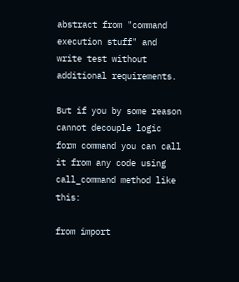abstract from "command execution stuff" and write test without additional requirements.

But if you by some reason cannot decouple logic form command you can call it from any code using call_command method like this:

from import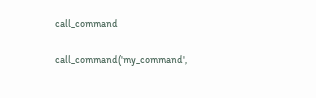call_command

call_command('my_command',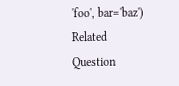'foo', bar='baz')
Related Question